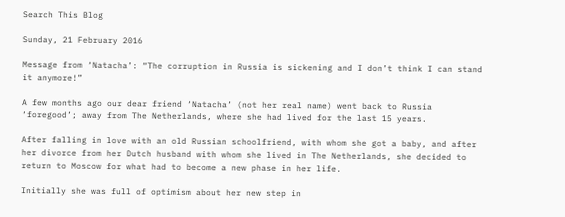Search This Blog

Sunday, 21 February 2016

Message from ‘Natacha’: “The corruption in Russia is sickening and I don’t think I can stand it anymore!”

A few months ago our dear friend ‘Natacha’ (not her real name) went back to Russia ‘foregood’; away from The Netherlands, where she had lived for the last 15 years.

After falling in love with an old Russian schoolfriend, with whom she got a baby, and after her divorce from her Dutch husband with whom she lived in The Netherlands, she decided to return to Moscow for what had to become a new phase in her life.

Initially she was full of optimism about her new step in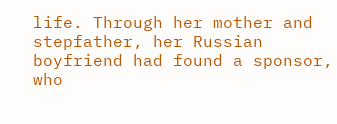life. Through her mother and stepfather, her Russian boyfriend had found a sponsor, who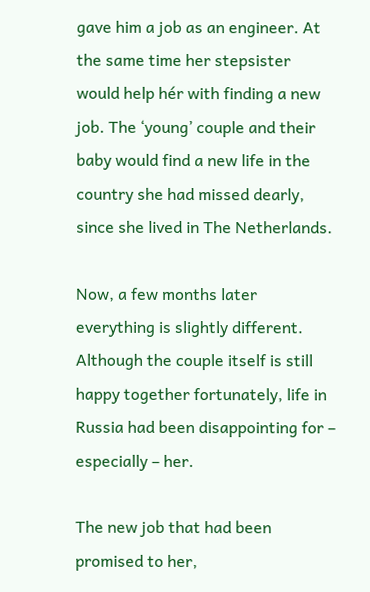gave him a job as an engineer. At the same time her stepsister would help hér with finding a new job. The ‘young’ couple and their baby would find a new life in the country she had missed dearly, since she lived in The Netherlands.

Now, a few months later everything is slightly different. Although the couple itself is still happy together fortunately, life in Russia had been disappointing for – especially – her.

The new job that had been promised to her,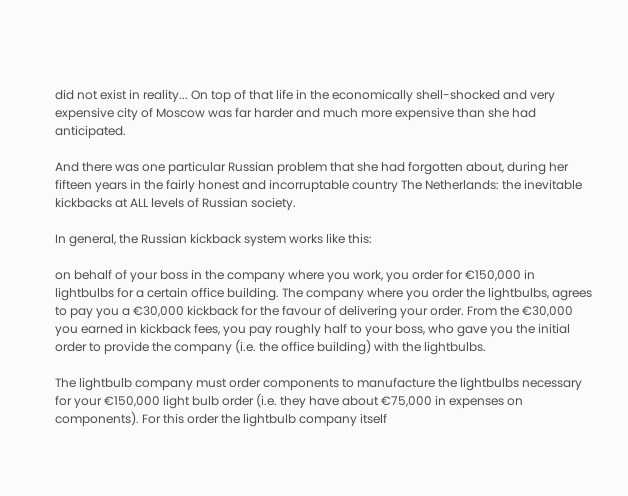did not exist in reality... On top of that life in the economically shell-shocked and very expensive city of Moscow was far harder and much more expensive than she had anticipated.

And there was one particular Russian problem that she had forgotten about, during her fifteen years in the fairly honest and incorruptable country The Netherlands: the inevitable kickbacks at ALL levels of Russian society.

In general, the Russian kickback system works like this:

on behalf of your boss in the company where you work, you order for €150,000 in lightbulbs for a certain office building. The company where you order the lightbulbs, agrees to pay you a €30,000 kickback for the favour of delivering your order. From the €30,000 you earned in kickback fees, you pay roughly half to your boss, who gave you the initial order to provide the company (i.e. the office building) with the lightbulbs.

The lightbulb company must order components to manufacture the lightbulbs necessary for your €150,000 light bulb order (i.e. they have about €75,000 in expenses on components). For this order the lightbulb company itself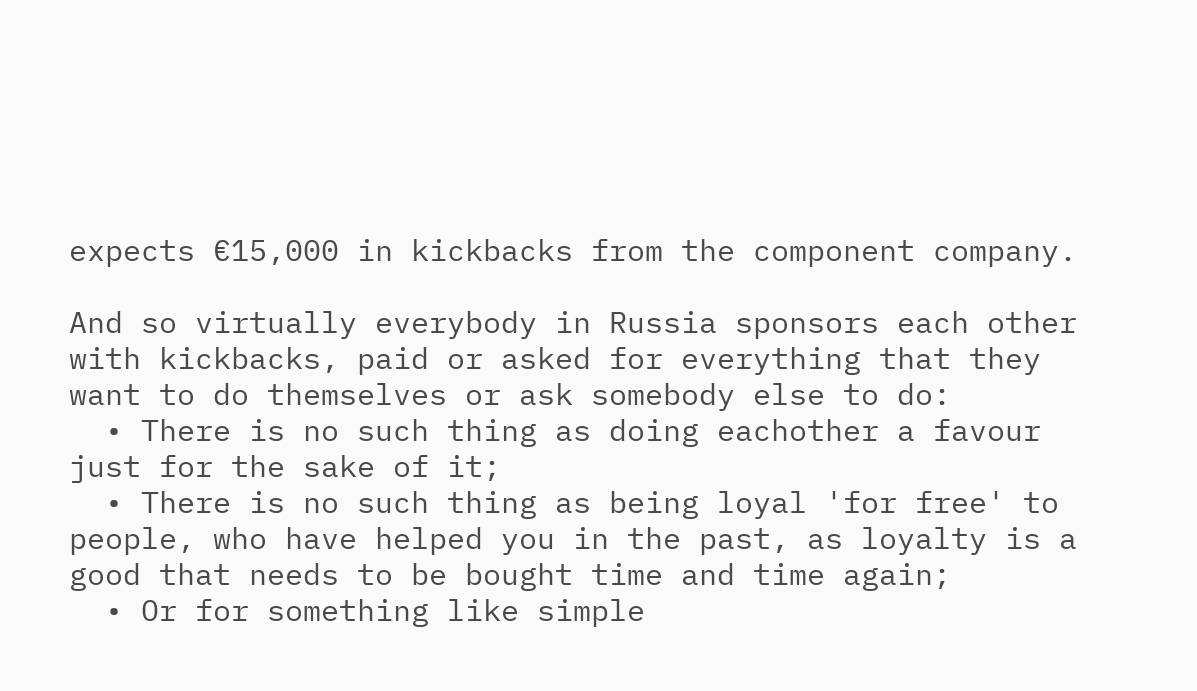expects €15,000 in kickbacks from the component company.

And so virtually everybody in Russia sponsors each other with kickbacks, paid or asked for everything that they want to do themselves or ask somebody else to do:
  • There is no such thing as doing eachother a favour just for the sake of it;
  • There is no such thing as being loyal 'for free' to people, who have helped you in the past, as loyalty is a good that needs to be bought time and time again;
  • Or for something like simple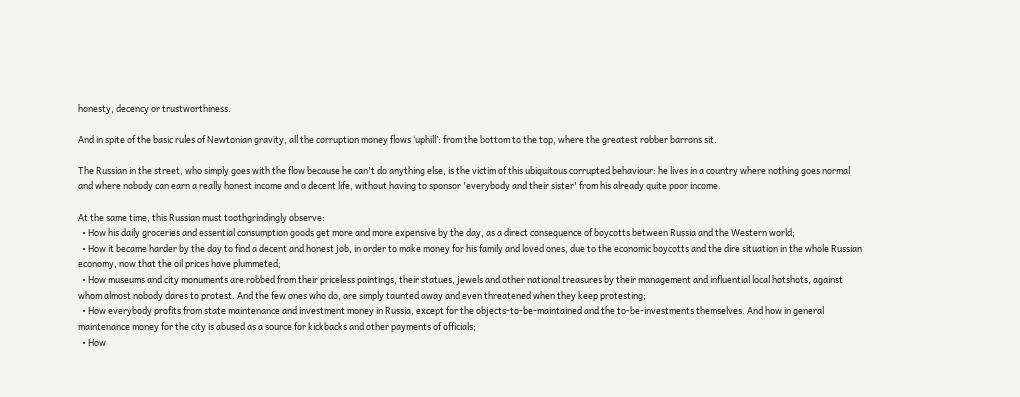honesty, decency or trustworthiness.

And in spite of the basic rules of Newtonian gravity, all the corruption money flows ‘uphill’: from the bottom to the top, where the greatest robber barrons sit.

The Russian in the street, who simply goes with the flow because he can't do anything else, is the victim of this ubiquitous corrupted behaviour: he lives in a country where nothing goes normal and where nobody can earn a really honest income and a decent life, without having to sponsor 'everybody and their sister' from his already quite poor income.

At the same time, this Russian must toothgrindingly observe:
  • How his daily groceries and essential consumption goods get more and more expensive by the day, as a direct consequence of boycotts between Russia and the Western world;
  • How it became harder by the day to find a decent and honest job, in order to make money for his family and loved ones, due to the economic boycotts and the dire situation in the whole Russian economy, now that the oil prices have plummeted;
  • How museums and city monuments are robbed from their priceless paintings, their statues, jewels and other national treasures by their management and influential local hotshots, against whom almost nobody dares to protest. And the few ones who do, are simply taunted away and even threatened when they keep protesting;
  • How everybody profits from state maintenance and investment money in Russia, except for the objects-to-be-maintained and the to-be-investments themselves. And how in general maintenance money for the city is abused as a source for kickbacks and other payments of officials;
  • How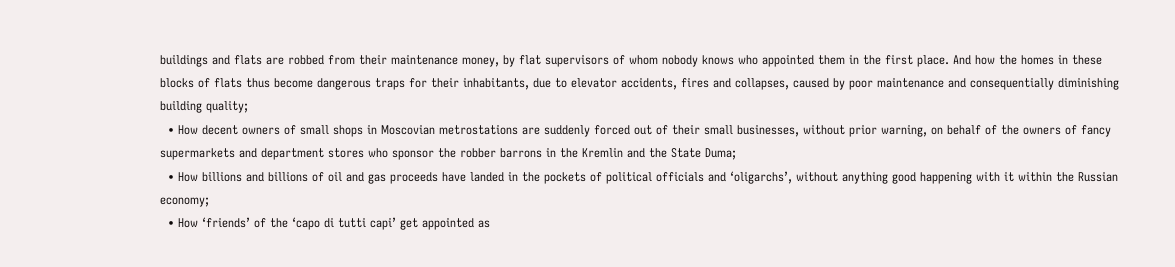buildings and flats are robbed from their maintenance money, by flat supervisors of whom nobody knows who appointed them in the first place. And how the homes in these blocks of flats thus become dangerous traps for their inhabitants, due to elevator accidents, fires and collapses, caused by poor maintenance and consequentially diminishing building quality;
  • How decent owners of small shops in Moscovian metrostations are suddenly forced out of their small businesses, without prior warning, on behalf of the owners of fancy supermarkets and department stores who sponsor the robber barrons in the Kremlin and the State Duma;
  • How billions and billions of oil and gas proceeds have landed in the pockets of political officials and ‘oligarchs’, without anything good happening with it within the Russian economy;
  • How ‘friends’ of the ‘capo di tutti capi’ get appointed as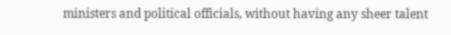ministers and political officials, without having any sheer talent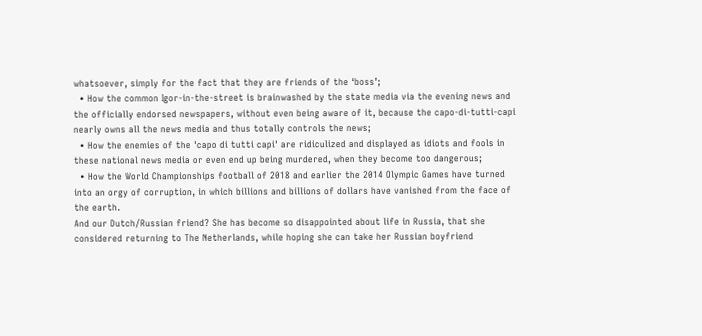whatsoever, simply for the fact that they are friends of the ‘boss’;
  • How the common Igor-in-the-street is brainwashed by the state media via the evening news and the officially endorsed newspapers, without even being aware of it, because the capo-di-tutti-capi nearly owns all the news media and thus totally controls the news;
  • How the enemies of the 'capo di tutti capi' are ridiculized and displayed as idiots and fools in these national news media or even end up being murdered, when they become too dangerous;
  • How the World Championships football of 2018 and earlier the 2014 Olympic Games have turned into an orgy of corruption, in which billions and billions of dollars have vanished from the face of the earth.
And our Dutch/Russian friend? She has become so disappointed about life in Russia, that she considered returning to The Netherlands, while hoping she can take her Russian boyfriend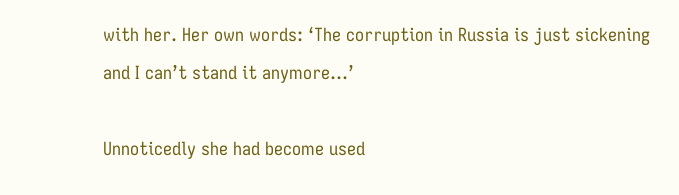with her. Her own words: ‘The corruption in Russia is just sickening and I can’t stand it anymore...’

Unnoticedly she had become used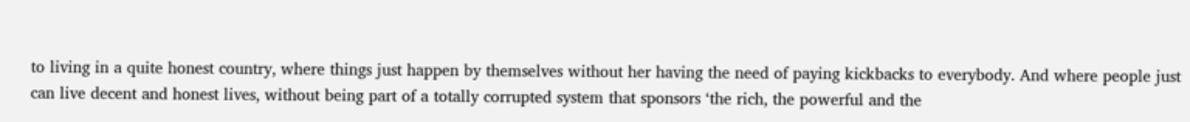to living in a quite honest country, where things just happen by themselves without her having the need of paying kickbacks to everybody. And where people just can live decent and honest lives, without being part of a totally corrupted system that sponsors ‘the rich, the powerful and the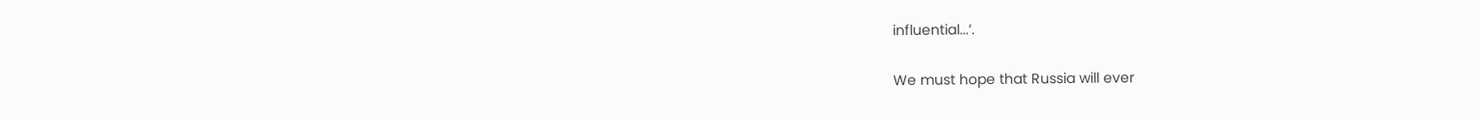influential...’.

We must hope that Russia will ever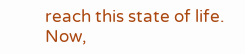reach this state of life. Now,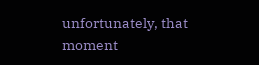unfortunately, that moment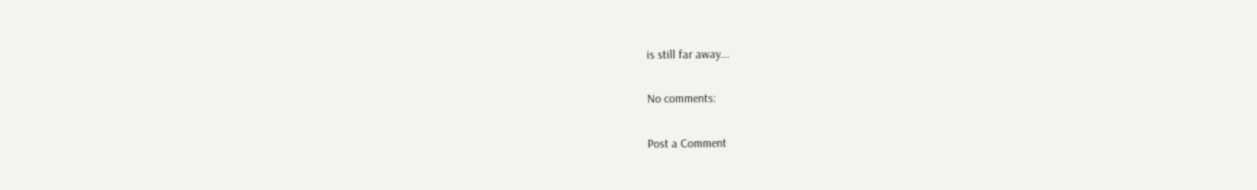is still far away...

No comments:

Post a Comment